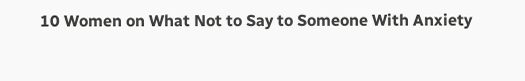10 Women on What Not to Say to Someone With Anxiety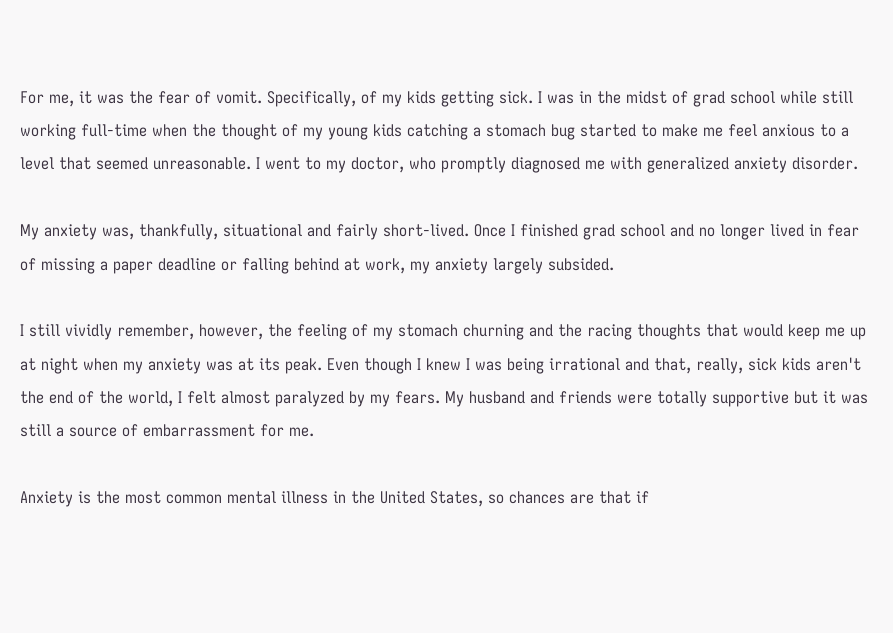For me, it was the fear of vomit. Specifically, of my kids getting sick. I was in the midst of grad school while still working full-time when the thought of my young kids catching a stomach bug started to make me feel anxious to a level that seemed unreasonable. I went to my doctor, who promptly diagnosed me with generalized anxiety disorder.

My anxiety was, thankfully, situational and fairly short-lived. Once I finished grad school and no longer lived in fear of missing a paper deadline or falling behind at work, my anxiety largely subsided.

I still vividly remember, however, the feeling of my stomach churning and the racing thoughts that would keep me up at night when my anxiety was at its peak. Even though I knew I was being irrational and that, really, sick kids aren't the end of the world, I felt almost paralyzed by my fears. My husband and friends were totally supportive but it was still a source of embarrassment for me.

Anxiety is the most common mental illness in the United States, so chances are that if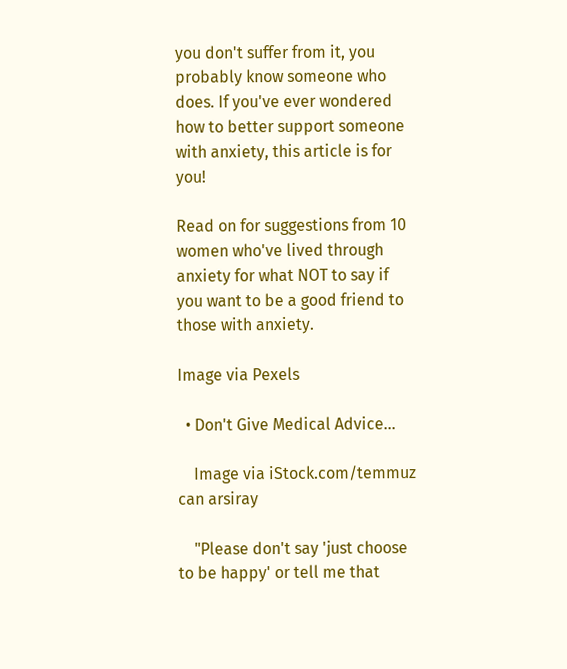you don't suffer from it, you probably know someone who does. If you've ever wondered how to better support someone with anxiety, this article is for you!

Read on for suggestions from 10 women who've lived through anxiety for what NOT to say if you want to be a good friend to those with anxiety.

Image via Pexels

  • Don't Give Medical Advice...

    Image via iStock.com/temmuz can arsiray

    "Please don't say 'just choose to be happy' or tell me that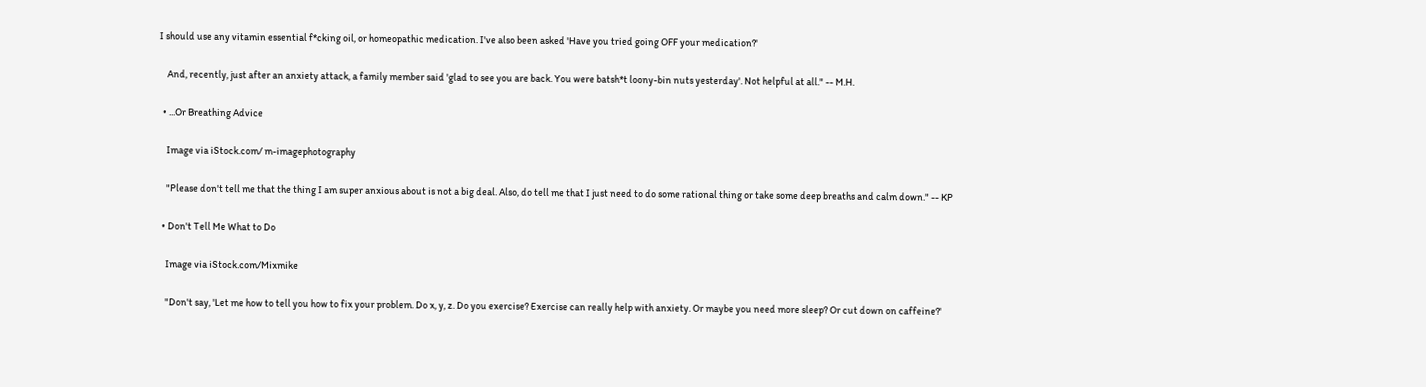I should use any vitamin essential f*cking oil, or homeopathic medication. I've also been asked 'Have you tried going OFF your medication?'

    And, recently, just after an anxiety attack, a family member said 'glad to see you are back. You were batsh*t loony-bin nuts yesterday'. Not helpful at all." -- M.H.

  • ...Or Breathing Advice

    Image via iStock.com/ m-imagephotography

    "Please don't tell me that the thing I am super anxious about is not a big deal. Also, do tell me that I just need to do some rational thing or take some deep breaths and calm down." -- KP

  • Don't Tell Me What to Do

    Image via iStock.com/Mixmike

    "Don't say, 'Let me how to tell you how to fix your problem. Do x, y, z. Do you exercise? Exercise can really help with anxiety. Or maybe you need more sleep? Or cut down on caffeine?'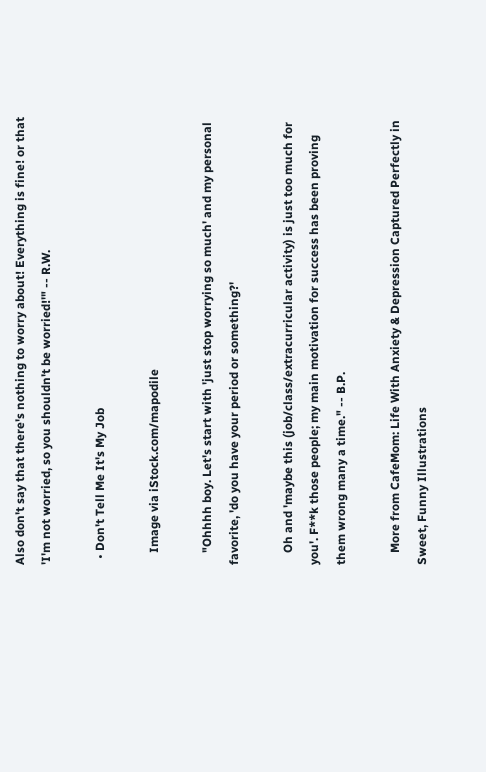Also don't say that there's nothing to worry about! Everything is fine! or that 'I'm not worried, so you shouldn't be worried!'" -- R.W.

  • Don't Tell Me It's My Job

    Image via iStock.com/mapodile

    "Ohhhh boy. Let's start with 'just stop worrying so much' and my personal favorite, 'do you have your period or something?'

    Oh and 'maybe this (job/class/extracurricular activity) is just too much for you'. F**k those people; my main motivation for success has been proving them wrong many a time." -- B.P.

    More from CafeMom: Life With Anxiety & Depression Captured Perfectly in Sweet, Funny Illustrations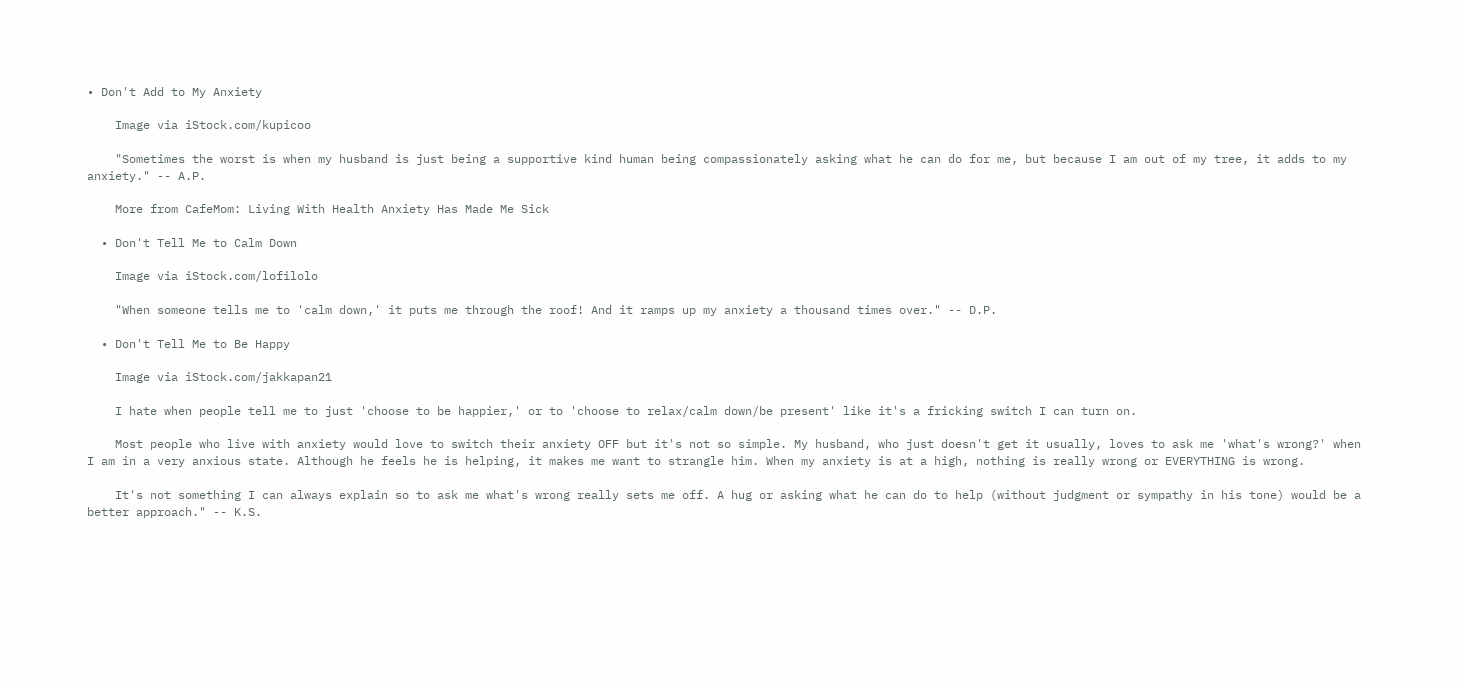• Don't Add to My Anxiety

    Image via iStock.com/kupicoo

    "Sometimes the worst is when my husband is just being a supportive kind human being compassionately asking what he can do for me, but because I am out of my tree, it adds to my anxiety." -- A.P.

    More from CafeMom: Living With Health Anxiety Has Made Me Sick

  • Don't Tell Me to Calm Down

    Image via iStock.com/lofilolo

    "When someone tells me to 'calm down,' it puts me through the roof! And it ramps up my anxiety a thousand times over." -- D.P.

  • Don't Tell Me to Be Happy

    Image via iStock.com/jakkapan21

    I hate when people tell me to just 'choose to be happier,' or to 'choose to relax/calm down/be present' like it's a fricking switch I can turn on.

    Most people who live with anxiety would love to switch their anxiety OFF but it's not so simple. My husband, who just doesn't get it usually, loves to ask me 'what's wrong?' when I am in a very anxious state. Although he feels he is helping, it makes me want to strangle him. When my anxiety is at a high, nothing is really wrong or EVERYTHING is wrong.

    It's not something I can always explain so to ask me what's wrong really sets me off. A hug or asking what he can do to help (without judgment or sympathy in his tone) would be a better approach." -- K.S.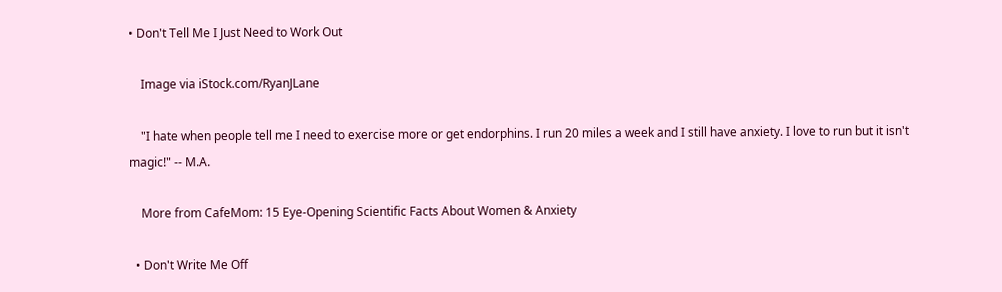• Don't Tell Me I Just Need to Work Out

    Image via iStock.com/RyanJLane

    "I hate when people tell me I need to exercise more or get endorphins. I run 20 miles a week and I still have anxiety. I love to run but it isn't magic!" -- M.A.

    More from CafeMom: 15 Eye-Opening Scientific Facts About Women & Anxiety

  • Don't Write Me Off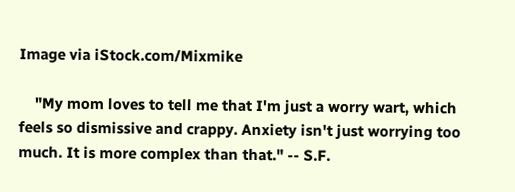Image via iStock.com/Mixmike

    "My mom loves to tell me that I'm just a worry wart, which feels so dismissive and crappy. Anxiety isn't just worrying too much. It is more complex than that." -- S.F.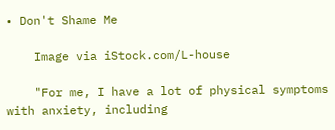• Don't Shame Me

    Image via iStock.com/L-house

    "For me, I have a lot of physical symptoms with anxiety, including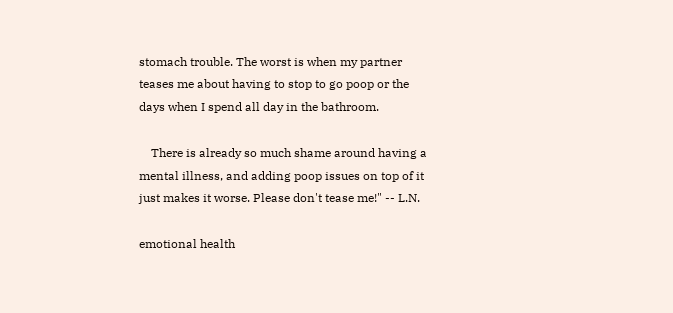stomach trouble. The worst is when my partner teases me about having to stop to go poop or the days when I spend all day in the bathroom.

    There is already so much shame around having a mental illness, and adding poop issues on top of it just makes it worse. Please don't tease me!" -- L.N.

emotional health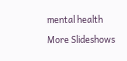mental health

More Slideshows